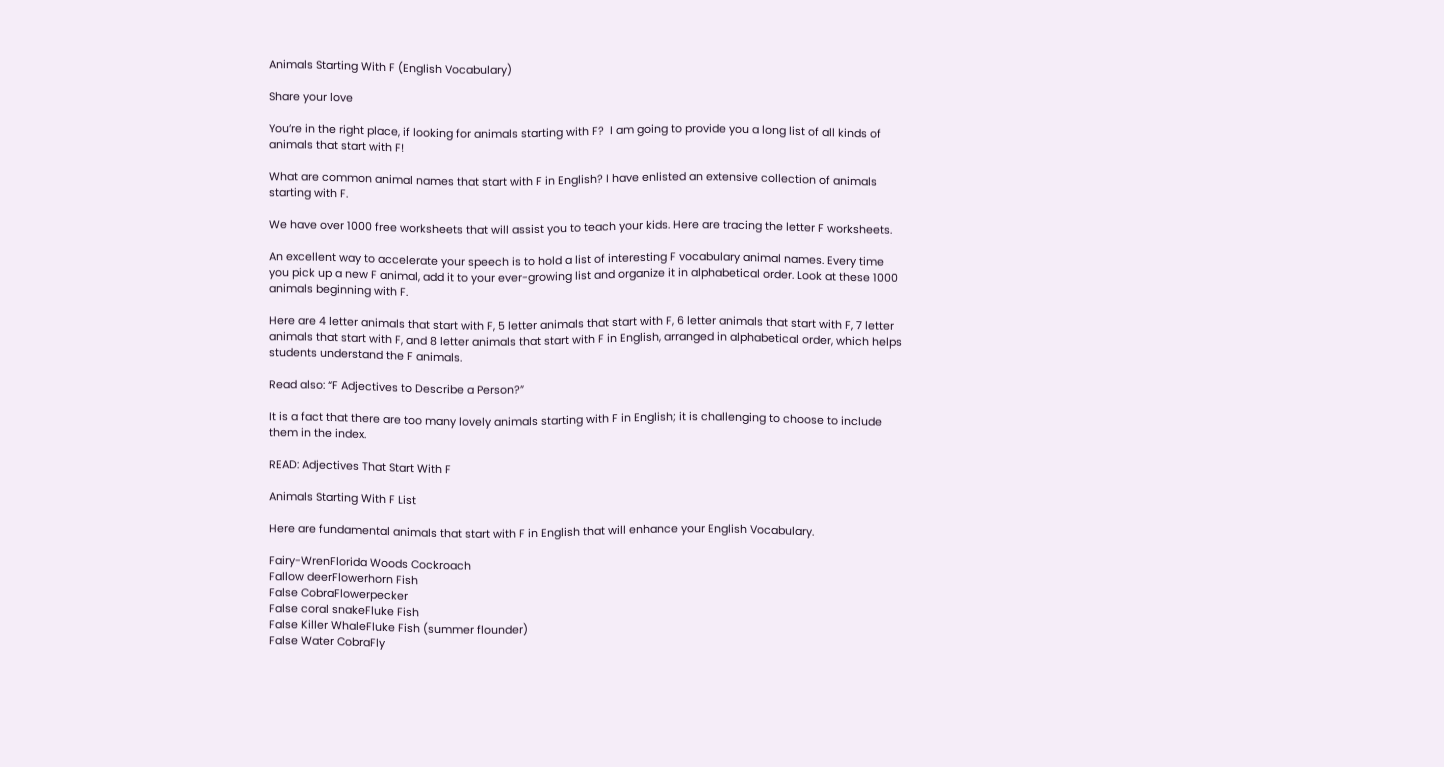Animals Starting With F (English Vocabulary)

Share your love

You’re in the right place, if looking for animals starting with F?  I am going to provide you a long list of all kinds of animals that start with F!

What are common animal names that start with F in English? I have enlisted an extensive collection of animals starting with F.

We have over 1000 free worksheets that will assist you to teach your kids. Here are tracing the letter F worksheets.

An excellent way to accelerate your speech is to hold a list of interesting F vocabulary animal names. Every time you pick up a new F animal, add it to your ever-growing list and organize it in alphabetical order. Look at these 1000 animals beginning with F.

Here are 4 letter animals that start with F, 5 letter animals that start with F, 6 letter animals that start with F, 7 letter animals that start with F, and 8 letter animals that start with F in English, arranged in alphabetical order, which helps students understand the F animals.

Read also: “F Adjectives to Describe a Person?”

It is a fact that there are too many lovely animals starting with F in English; it is challenging to choose to include them in the index.

READ: Adjectives That Start With F

Animals Starting With F List

Here are fundamental animals that start with F in English that will enhance your English Vocabulary.

Fairy-WrenFlorida Woods Cockroach
Fallow deerFlowerhorn Fish
False CobraFlowerpecker
False coral snakeFluke Fish
False Killer WhaleFluke Fish (summer flounder)
False Water CobraFly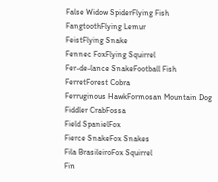False Widow SpiderFlying Fish
FangtoothFlying Lemur
FeistFlying Snake
Fennec FoxFlying Squirrel
Fer-de-lance SnakeFootball Fish
FerretForest Cobra
Ferruginous HawkFormosan Mountain Dog
Fiddler CrabFossa
Field SpanielFox
Fierce SnakeFox Snakes
Fila BrasileiroFox Squirrel
Fin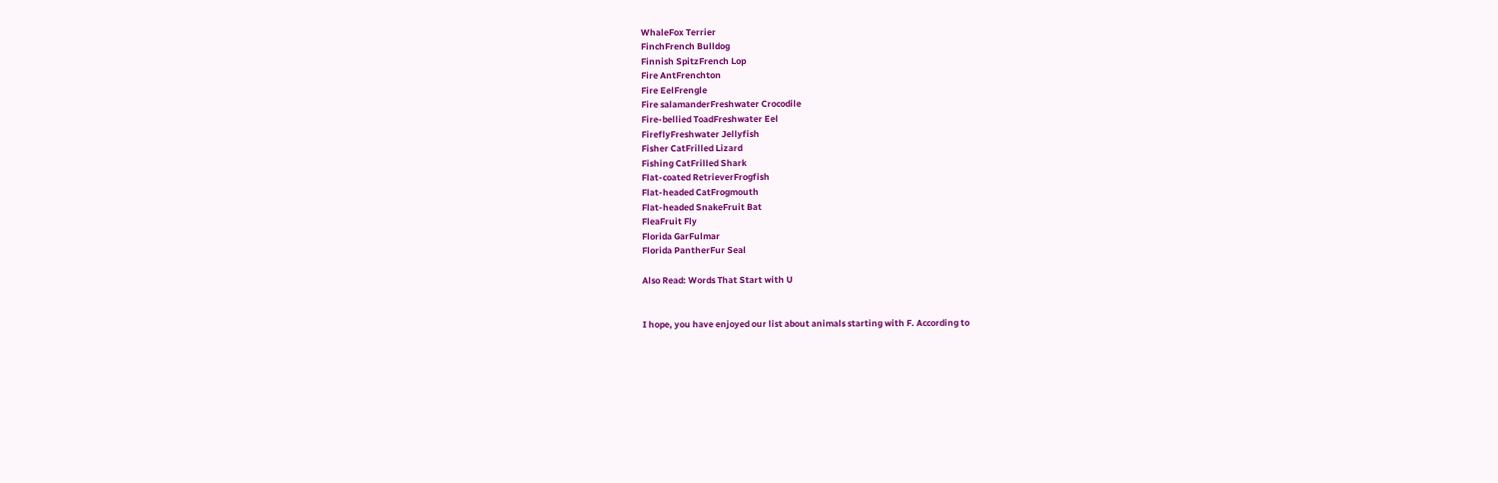WhaleFox Terrier
FinchFrench Bulldog
Finnish SpitzFrench Lop
Fire AntFrenchton
Fire EelFrengle
Fire salamanderFreshwater Crocodile
Fire-bellied ToadFreshwater Eel
FireflyFreshwater Jellyfish
Fisher CatFrilled Lizard
Fishing CatFrilled Shark
Flat-coated RetrieverFrogfish
Flat-headed CatFrogmouth
Flat-headed SnakeFruit Bat
FleaFruit Fly
Florida GarFulmar
Florida PantherFur Seal

Also Read: Words That Start with U


I hope, you have enjoyed our list about animals starting with F. According to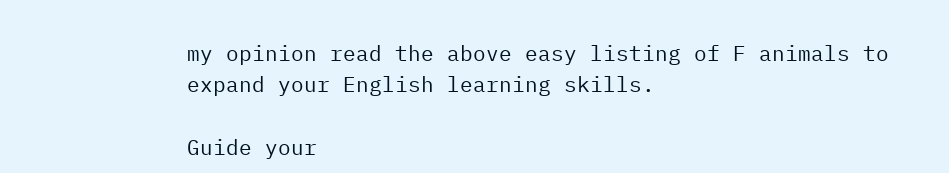my opinion read the above easy listing of F animals to expand your English learning skills.

Guide your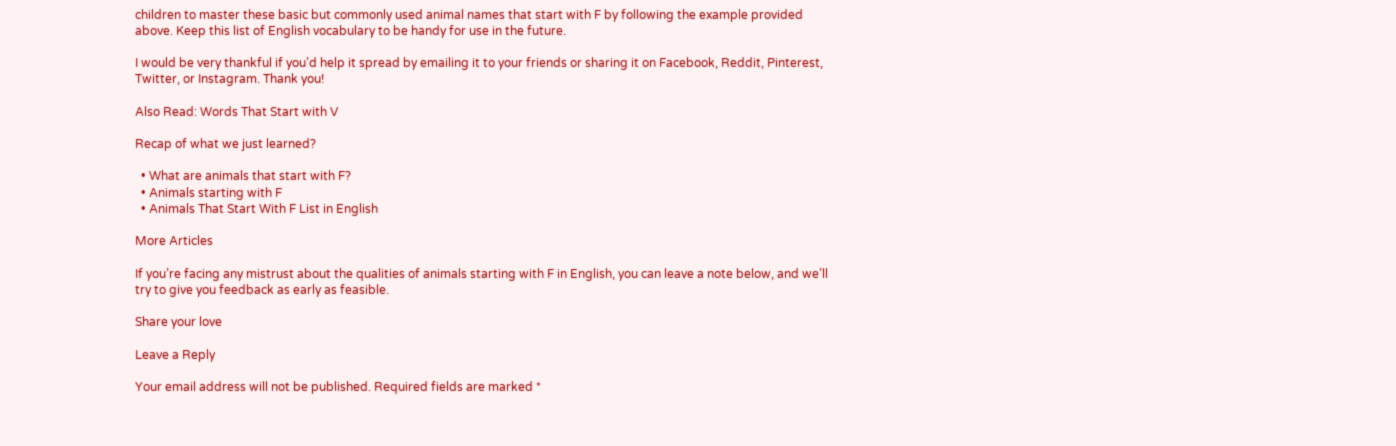children to master these basic but commonly used animal names that start with F by following the example provided above. Keep this list of English vocabulary to be handy for use in the future.

I would be very thankful if you’d help it spread by emailing it to your friends or sharing it on Facebook, Reddit, Pinterest, Twitter, or Instagram. Thank you!

Also Read: Words That Start with V

Recap of what we just learned?

  • What are animals that start with F?
  • Animals starting with F
  • Animals That Start With F List in English

More Articles

If you’re facing any mistrust about the qualities of animals starting with F in English, you can leave a note below, and we’ll try to give you feedback as early as feasible.

Share your love

Leave a Reply

Your email address will not be published. Required fields are marked *